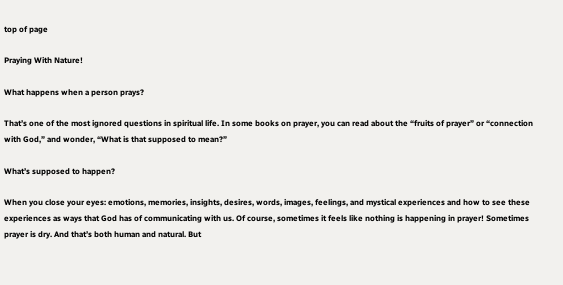top of page

Praying With Nature!

What happens when a person prays?

That’s one of the most ignored questions in spiritual life. In some books on prayer, you can read about the “fruits of prayer” or “connection with God,” and wonder, “What is that supposed to mean?”

What’s supposed to happen?

When you close your eyes: emotions, memories, insights, desires, words, images, feelings, and mystical experiences and how to see these experiences as ways that God has of communicating with us. Of course, sometimes it feels like nothing is happening in prayer! Sometimes prayer is dry. And that’s both human and natural. But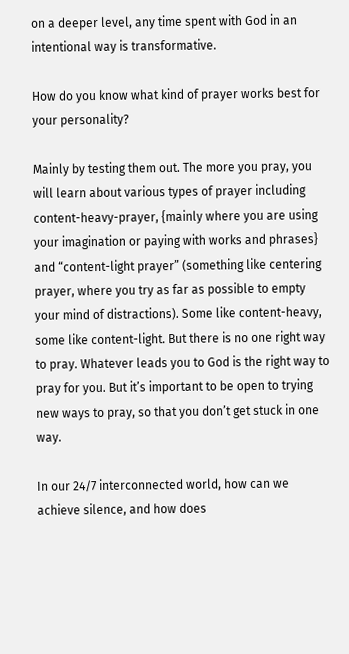on a deeper level, any time spent with God in an intentional way is transformative.

How do you know what kind of prayer works best for your personality?

Mainly by testing them out. The more you pray, you will learn about various types of prayer including content-heavy-prayer, {mainly where you are using your imagination or paying with works and phrases} and “content-light prayer” (something like centering prayer, where you try as far as possible to empty your mind of distractions). Some like content-heavy, some like content-light. But there is no one right way to pray. Whatever leads you to God is the right way to pray for you. But it’s important to be open to trying new ways to pray, so that you don’t get stuck in one way.

In our 24/7 interconnected world, how can we achieve silence, and how does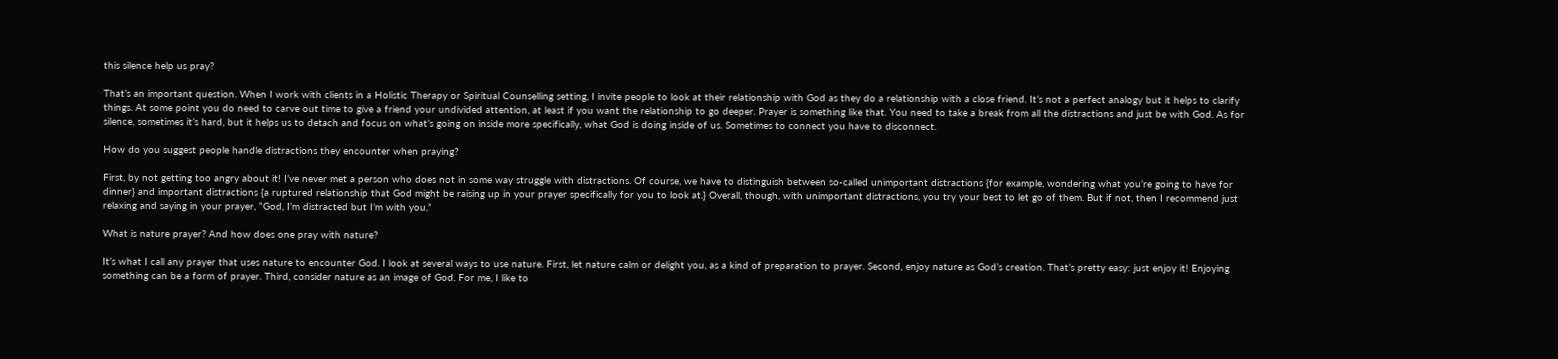this silence help us pray?

That’s an important question. When I work with clients in a Holistic Therapy or Spiritual Counselling setting, I invite people to look at their relationship with God as they do a relationship with a close friend. It’s not a perfect analogy but it helps to clarify things. At some point you do need to carve out time to give a friend your undivided attention, at least if you want the relationship to go deeper. Prayer is something like that. You need to take a break from all the distractions and just be with God. As for silence, sometimes it’s hard, but it helps us to detach and focus on what’s going on inside more specifically, what God is doing inside of us. Sometimes to connect you have to disconnect.

How do you suggest people handle distractions they encounter when praying?

First, by not getting too angry about it! I’ve never met a person who does not in some way struggle with distractions. Of course, we have to distinguish between so-called unimportant distractions {for example, wondering what you’re going to have for dinner} and important distractions {a ruptured relationship that God might be raising up in your prayer specifically for you to look at.} Overall, though, with unimportant distractions, you try your best to let go of them. But if not, then I recommend just relaxing and saying in your prayer, “God, I’m distracted but I’m with you.”

What is nature prayer? And how does one pray with nature?

It’s what I call any prayer that uses nature to encounter God. I look at several ways to use nature. First, let nature calm or delight you, as a kind of preparation to prayer. Second, enjoy nature as God’s creation. That’s pretty easy: just enjoy it! Enjoying something can be a form of prayer. Third, consider nature as an image of God. For me, I like to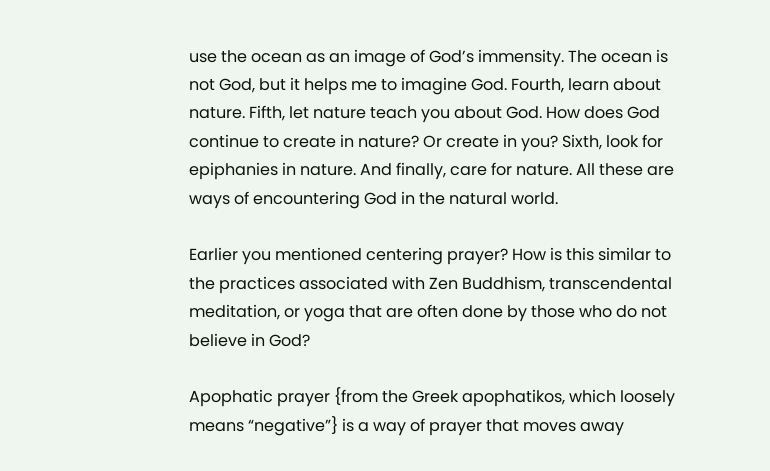use the ocean as an image of God’s immensity. The ocean is not God, but it helps me to imagine God. Fourth, learn about nature. Fifth, let nature teach you about God. How does God continue to create in nature? Or create in you? Sixth, look for epiphanies in nature. And finally, care for nature. All these are ways of encountering God in the natural world.

Earlier you mentioned centering prayer? How is this similar to the practices associated with Zen Buddhism, transcendental meditation, or yoga that are often done by those who do not believe in God?

Apophatic prayer {from the Greek apophatikos, which loosely means “negative”} is a way of prayer that moves away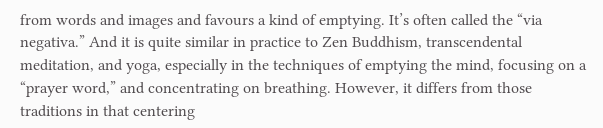from words and images and favours a kind of emptying. It’s often called the “via negativa.” And it is quite similar in practice to Zen Buddhism, transcendental meditation, and yoga, especially in the techniques of emptying the mind, focusing on a “prayer word,” and concentrating on breathing. However, it differs from those traditions in that centering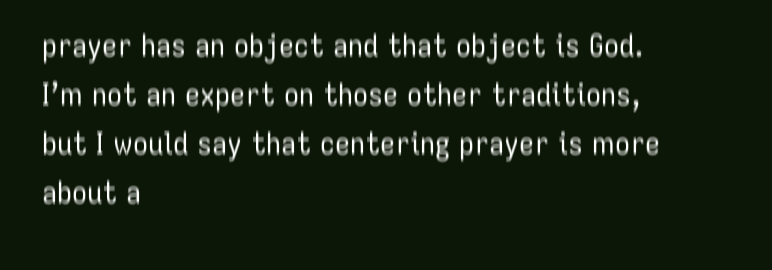prayer has an object and that object is God. I’m not an expert on those other traditions, but I would say that centering prayer is more about a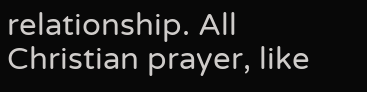relationship. All Christian prayer, like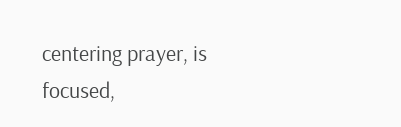centering prayer, is focused,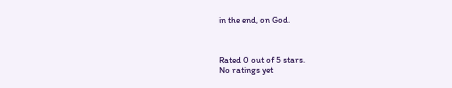in the end, on God.



Rated 0 out of 5 stars.
No ratings yet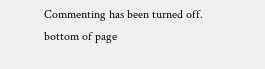Commenting has been turned off.
bottom of page